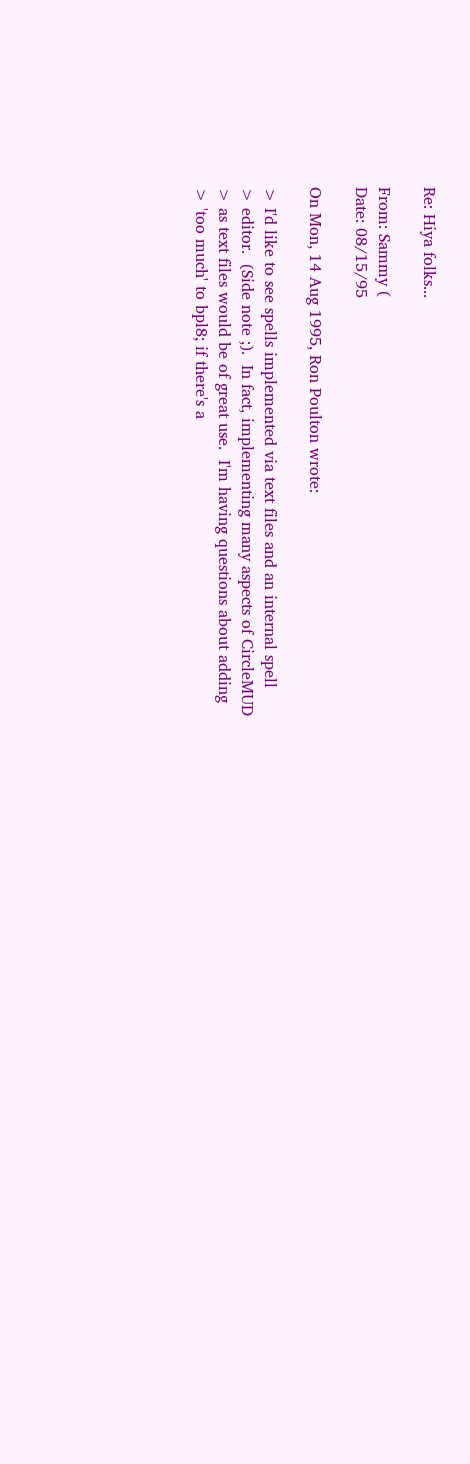Re: Hiya folks...

From: Sammy (
Date: 08/15/95

On Mon, 14 Aug 1995, Ron Poulton wrote:

> I'd like to see spells implemented via text files and an internal spell
> editor.  (Side note ;).  In fact, implementing many aspects of CircleMUD
> as text files would be of great use.  I'm having questions about adding
> 'too much' to bpl8; if there's a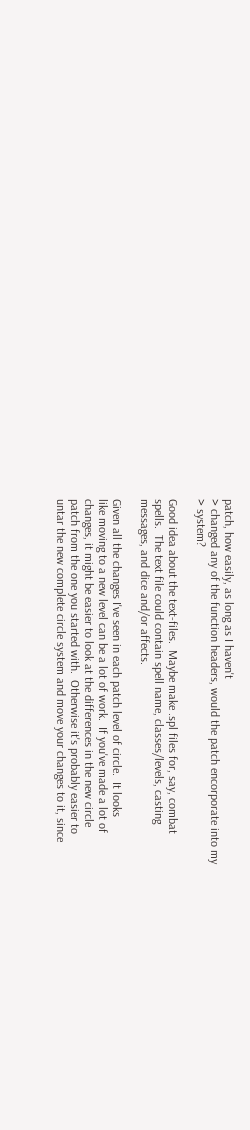patch, how easily, as long as I haven't
> changed any of the function headers, would the patch encorporate into my
> system?

Good idea about the text-files.  Maybe make .spl files for, say, combat
spells.  The text file could contain spell name, classes/levels, casting
messages, and dice and/or affects.

Given all the changes I've seen in each patch level of circle.  It looks
like moving to a new level can be a lot of work.  If you've made a lot of
changes, it might be easier to look at the differences in the new circle
patch from the one you started with.  Otherwise it's probably easier to
untar the new complete circle system and move your changes to it, since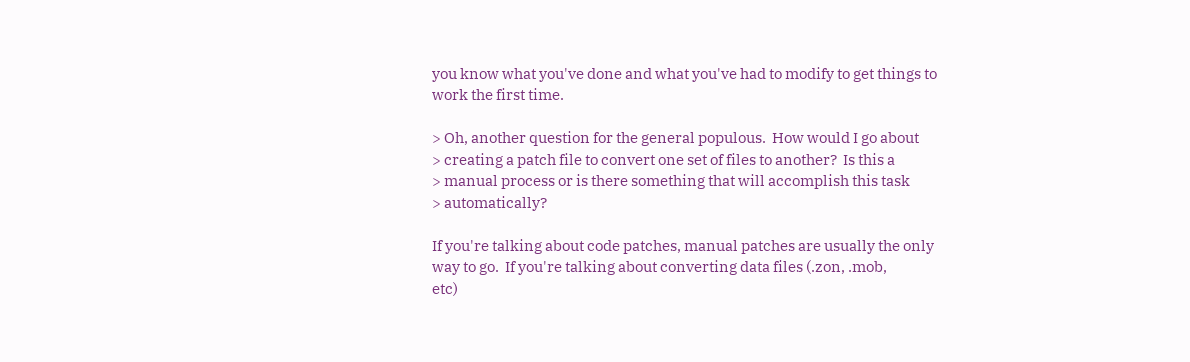you know what you've done and what you've had to modify to get things to
work the first time.

> Oh, another question for the general populous.  How would I go about
> creating a patch file to convert one set of files to another?  Is this a
> manual process or is there something that will accomplish this task
> automatically?

If you're talking about code patches, manual patches are usually the only
way to go.  If you're talking about converting data files (.zon, .mob,
etc)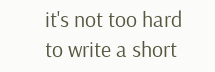it's not too hard to write a short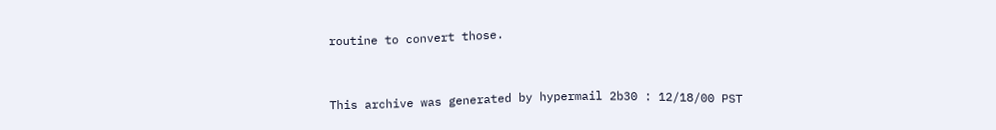routine to convert those.


This archive was generated by hypermail 2b30 : 12/18/00 PST